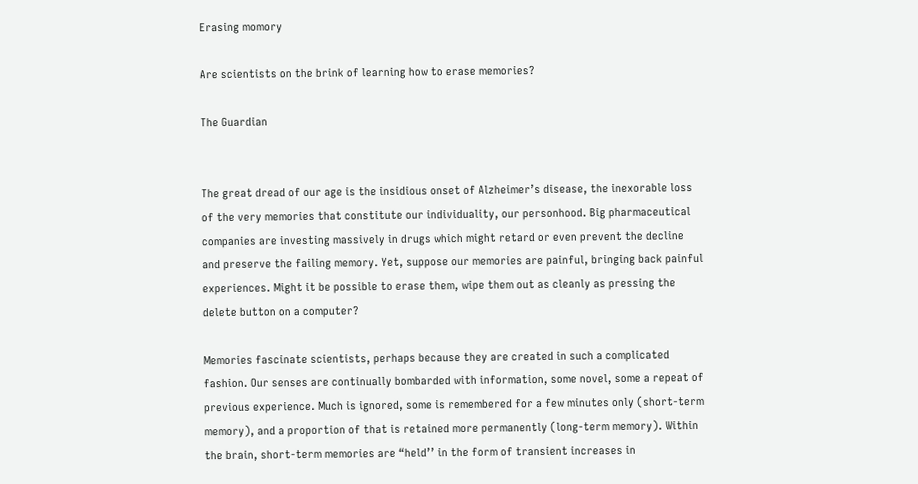Erasing momory

Are scientists on the brink of learning how to erase memories?

The Guardian


The great dread of our age is the insidious onset of Alzheimer’s disease, the inexorable loss of the very memories that constitute our individuality, our personhood. Big pharmaceutical companies are investing massively in drugs which might retard or even prevent the decline and preserve the failing memory. Yet, suppose our memories are painful, bringing back painful experiences. Might it be possible to erase them, wipe them out as cleanly as pressing the delete button on a computer?

Memories fascinate scientists, perhaps because they are created in such a complicated fashion. Our senses are continually bombarded with information, some novel, some a repeat of previous experience. Much is ignored, some is remembered for a few minutes only (short-term memory), and a proportion of that is retained more permanently (long-term memory). Within the brain, short-term memories are “held’’ in the form of transient increases in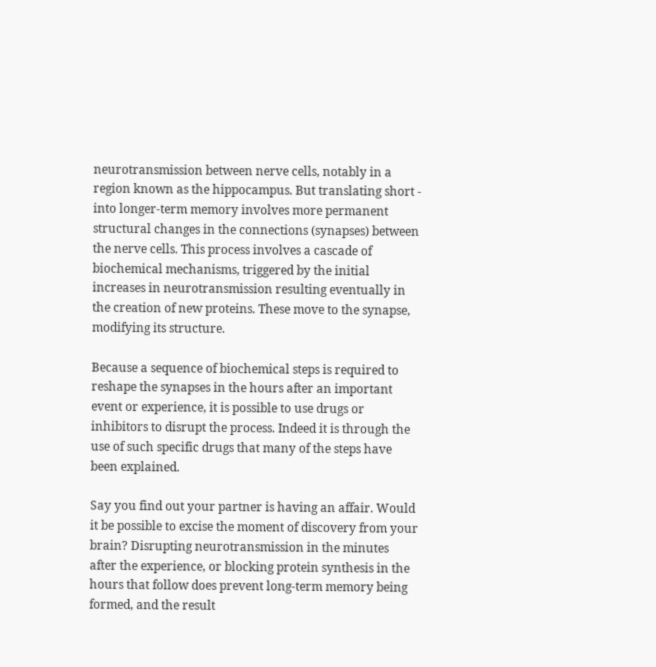neurotransmission between nerve cells, notably in a region known as the hippocampus. But translating short - into longer-term memory involves more permanent structural changes in the connections (synapses) between the nerve cells. This process involves a cascade of biochemical mechanisms, triggered by the initial increases in neurotransmission resulting eventually in the creation of new proteins. These move to the synapse, modifying its structure.

Because a sequence of biochemical steps is required to reshape the synapses in the hours after an important event or experience, it is possible to use drugs or inhibitors to disrupt the process. Indeed it is through the use of such specific drugs that many of the steps have been explained.

Say you find out your partner is having an affair. Would it be possible to excise the moment of discovery from your brain? Disrupting neurotransmission in the minutes after the experience, or blocking protein synthesis in the hours that follow does prevent long-term memory being formed, and the result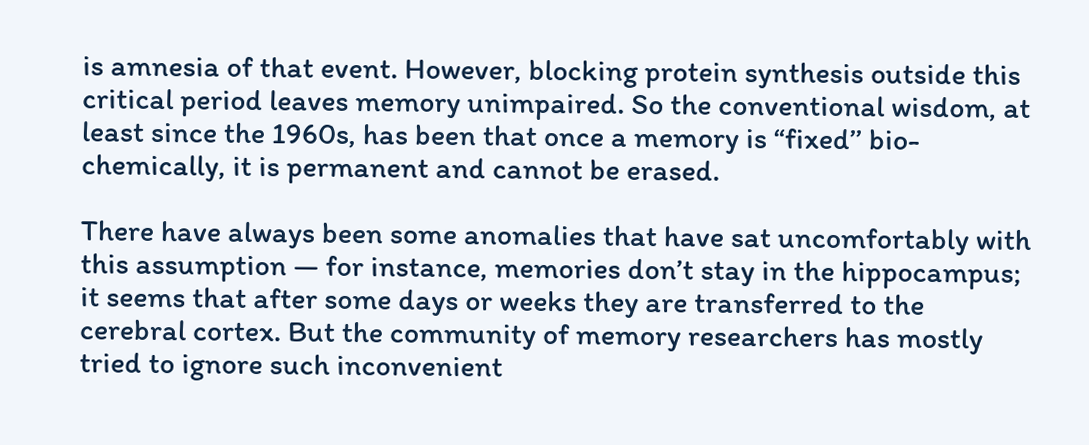is amnesia of that event. However, blocking protein synthesis outside this critical period leaves memory unimpaired. So the conventional wisdom, at least since the 1960s, has been that once a memory is “fixed’’ bio-chemically, it is permanent and cannot be erased.

There have always been some anomalies that have sat uncomfortably with this assumption — for instance, memories don’t stay in the hippocampus; it seems that after some days or weeks they are transferred to the cerebral cortex. But the community of memory researchers has mostly tried to ignore such inconvenient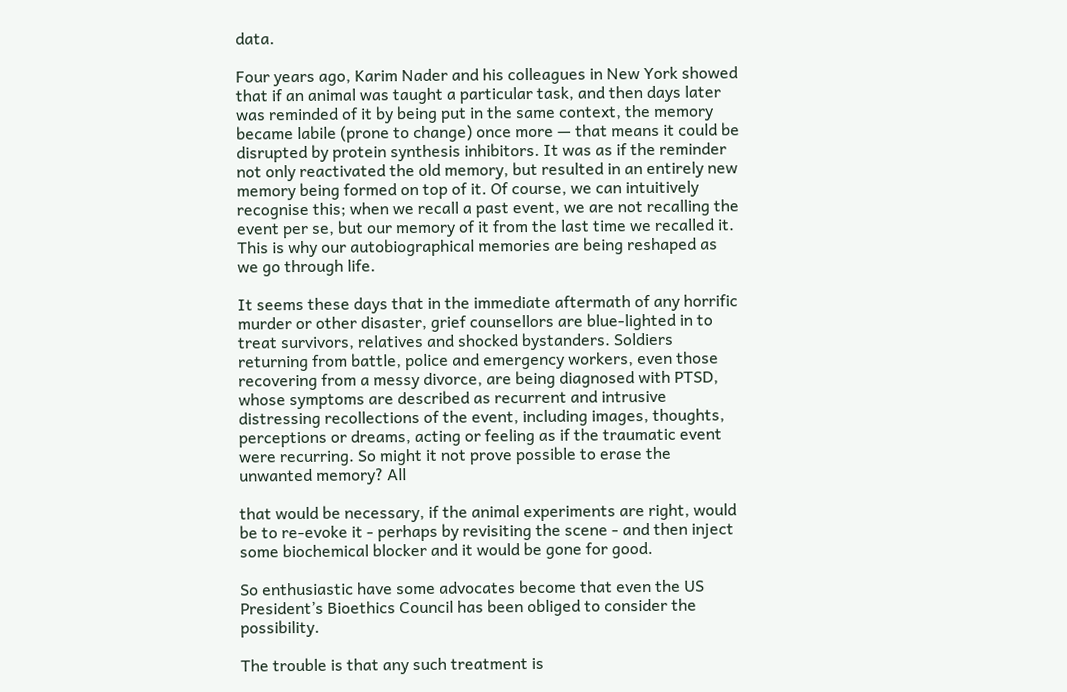data.

Four years ago, Karim Nader and his colleagues in New York showed that if an animal was taught a particular task, and then days later was reminded of it by being put in the same context, the memory became labile (prone to change) once more — that means it could be disrupted by protein synthesis inhibitors. It was as if the reminder not only reactivated the old memory, but resulted in an entirely new memory being formed on top of it. Of course, we can intuitively recognise this; when we recall a past event, we are not recalling the event per se, but our memory of it from the last time we recalled it. This is why our autobiographical memories are being reshaped as we go through life.

It seems these days that in the immediate aftermath of any horrific murder or other disaster, grief counsellors are blue-lighted in to treat survivors, relatives and shocked bystanders. Soldiers returning from battle, police and emergency workers, even those recovering from a messy divorce, are being diagnosed with PTSD, whose symptoms are described as recurrent and intrusive distressing recollections of the event, including images, thoughts, perceptions or dreams, acting or feeling as if the traumatic event were recurring. So might it not prove possible to erase the unwanted memory? All

that would be necessary, if the animal experiments are right, would be to re-evoke it - perhaps by revisiting the scene - and then inject some biochemical blocker and it would be gone for good.

So enthusiastic have some advocates become that even the US President’s Bioethics Council has been obliged to consider the possibility.

The trouble is that any such treatment is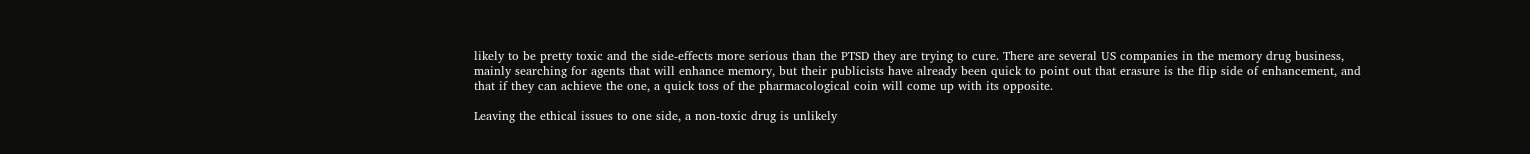likely to be pretty toxic and the side-effects more serious than the PTSD they are trying to cure. There are several US companies in the memory drug business, mainly searching for agents that will enhance memory, but their publicists have already been quick to point out that erasure is the flip side of enhancement, and that if they can achieve the one, a quick toss of the pharmacological coin will come up with its opposite.

Leaving the ethical issues to one side, a non-toxic drug is unlikely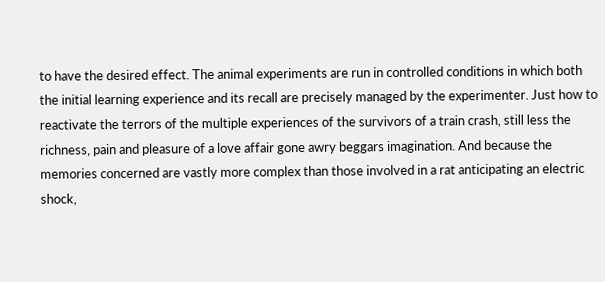to have the desired effect. The animal experiments are run in controlled conditions in which both the initial learning experience and its recall are precisely managed by the experimenter. Just how to reactivate the terrors of the multiple experiences of the survivors of a train crash, still less the richness, pain and pleasure of a love affair gone awry beggars imagination. And because the memories concerned are vastly more complex than those involved in a rat anticipating an electric shock,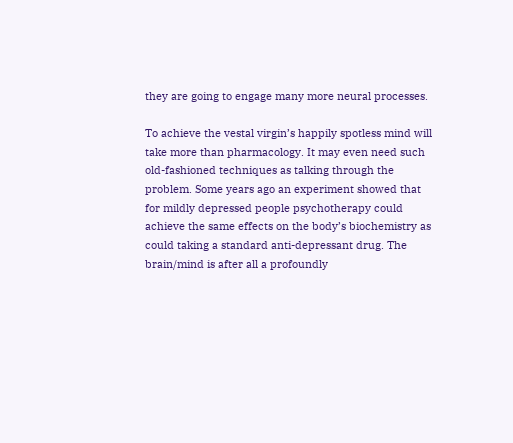they are going to engage many more neural processes.

To achieve the vestal virgin’s happily spotless mind will take more than pharmacology. It may even need such old-fashioned techniques as talking through the problem. Some years ago an experiment showed that for mildly depressed people psychotherapy could achieve the same effects on the body’s biochemistry as could taking a standard anti-depressant drug. The brain/mind is after all a profoundly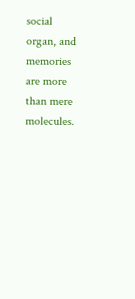social organ, and memories are more than mere molecules.